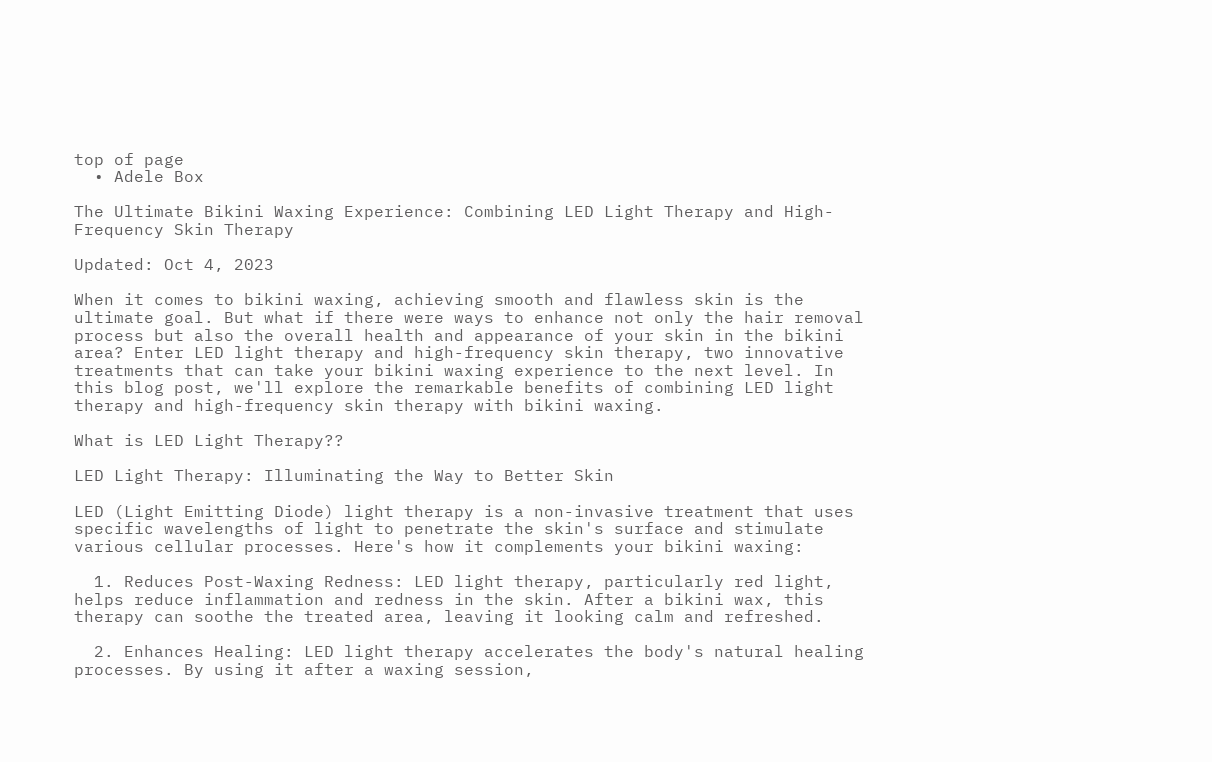top of page
  • Adele Box

The Ultimate Bikini Waxing Experience: Combining LED Light Therapy and High-Frequency Skin Therapy

Updated: Oct 4, 2023

When it comes to bikini waxing, achieving smooth and flawless skin is the ultimate goal. But what if there were ways to enhance not only the hair removal process but also the overall health and appearance of your skin in the bikini area? Enter LED light therapy and high-frequency skin therapy, two innovative treatments that can take your bikini waxing experience to the next level. In this blog post, we'll explore the remarkable benefits of combining LED light therapy and high-frequency skin therapy with bikini waxing.

What is LED Light Therapy??

LED Light Therapy: Illuminating the Way to Better Skin

LED (Light Emitting Diode) light therapy is a non-invasive treatment that uses specific wavelengths of light to penetrate the skin's surface and stimulate various cellular processes. Here's how it complements your bikini waxing:

  1. Reduces Post-Waxing Redness: LED light therapy, particularly red light, helps reduce inflammation and redness in the skin. After a bikini wax, this therapy can soothe the treated area, leaving it looking calm and refreshed.

  2. Enhances Healing: LED light therapy accelerates the body's natural healing processes. By using it after a waxing session,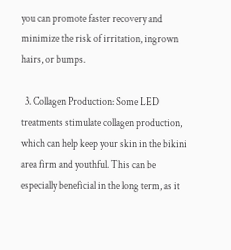you can promote faster recovery and minimize the risk of irritation, ingrown hairs, or bumps.

  3. Collagen Production: Some LED treatments stimulate collagen production, which can help keep your skin in the bikini area firm and youthful. This can be especially beneficial in the long term, as it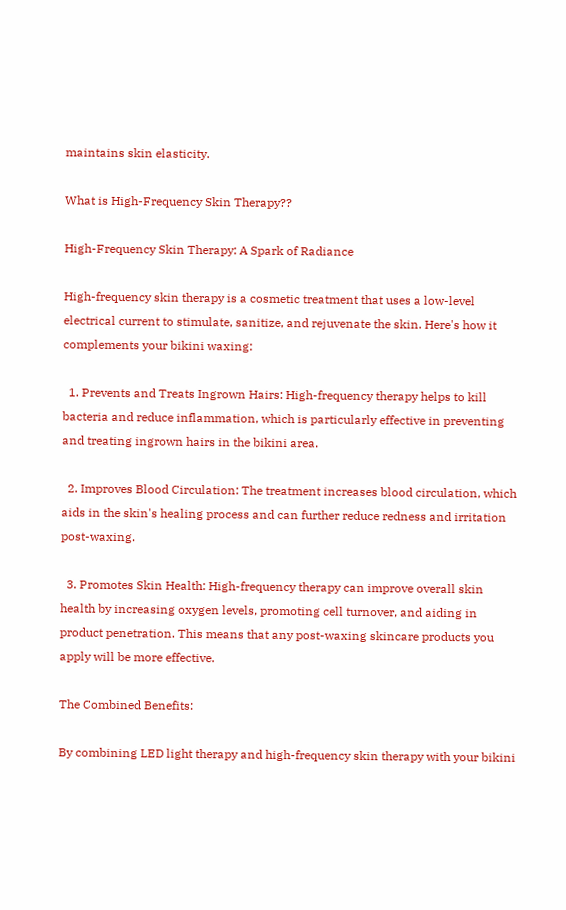maintains skin elasticity.

What is High-Frequency Skin Therapy??

High-Frequency Skin Therapy: A Spark of Radiance

High-frequency skin therapy is a cosmetic treatment that uses a low-level electrical current to stimulate, sanitize, and rejuvenate the skin. Here's how it complements your bikini waxing:

  1. Prevents and Treats Ingrown Hairs: High-frequency therapy helps to kill bacteria and reduce inflammation, which is particularly effective in preventing and treating ingrown hairs in the bikini area.

  2. Improves Blood Circulation: The treatment increases blood circulation, which aids in the skin's healing process and can further reduce redness and irritation post-waxing.

  3. Promotes Skin Health: High-frequency therapy can improve overall skin health by increasing oxygen levels, promoting cell turnover, and aiding in product penetration. This means that any post-waxing skincare products you apply will be more effective.

The Combined Benefits:

By combining LED light therapy and high-frequency skin therapy with your bikini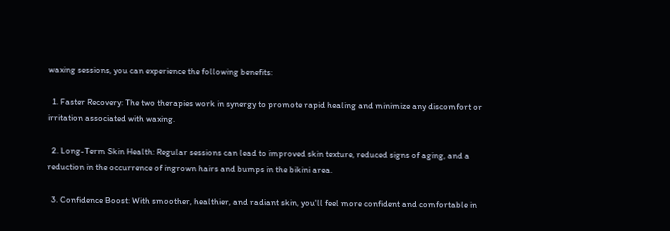waxing sessions, you can experience the following benefits:

  1. Faster Recovery: The two therapies work in synergy to promote rapid healing and minimize any discomfort or irritation associated with waxing.

  2. Long-Term Skin Health: Regular sessions can lead to improved skin texture, reduced signs of aging, and a reduction in the occurrence of ingrown hairs and bumps in the bikini area.

  3. Confidence Boost: With smoother, healthier, and radiant skin, you'll feel more confident and comfortable in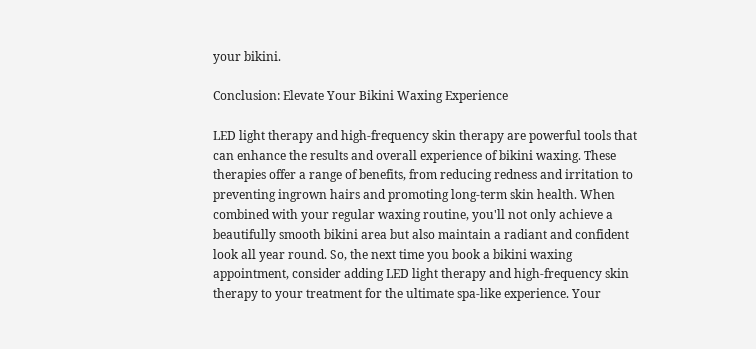your bikini.

Conclusion: Elevate Your Bikini Waxing Experience

LED light therapy and high-frequency skin therapy are powerful tools that can enhance the results and overall experience of bikini waxing. These therapies offer a range of benefits, from reducing redness and irritation to preventing ingrown hairs and promoting long-term skin health. When combined with your regular waxing routine, you'll not only achieve a beautifully smooth bikini area but also maintain a radiant and confident look all year round. So, the next time you book a bikini waxing appointment, consider adding LED light therapy and high-frequency skin therapy to your treatment for the ultimate spa-like experience. Your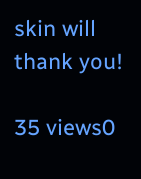skin will thank you!

35 views0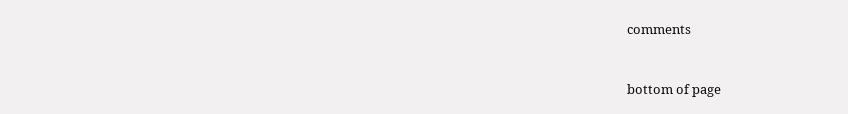comments


bottom of page